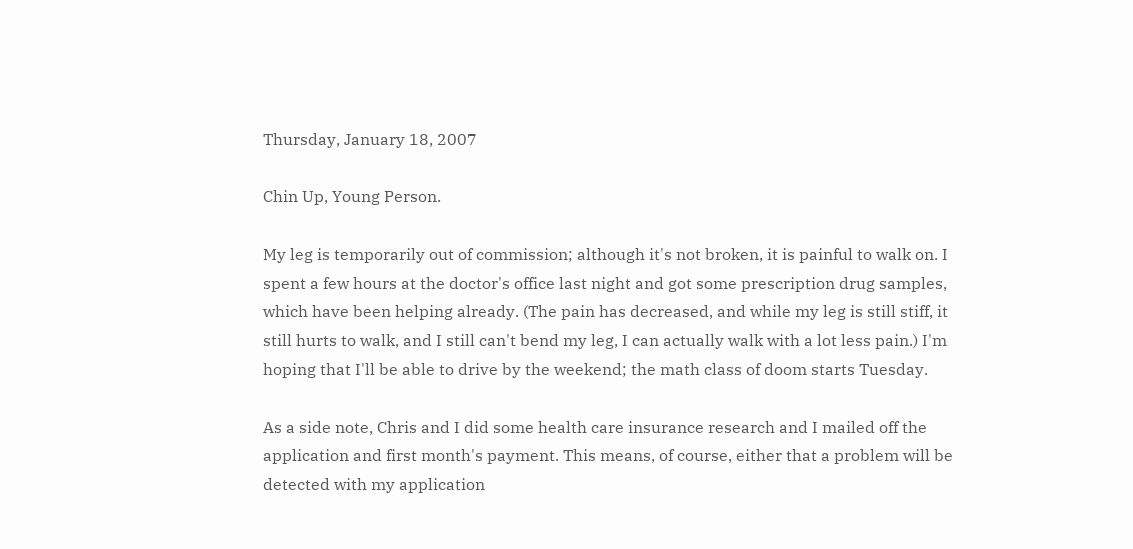Thursday, January 18, 2007

Chin Up, Young Person.

My leg is temporarily out of commission; although it's not broken, it is painful to walk on. I spent a few hours at the doctor's office last night and got some prescription drug samples, which have been helping already. (The pain has decreased, and while my leg is still stiff, it still hurts to walk, and I still can't bend my leg, I can actually walk with a lot less pain.) I'm hoping that I'll be able to drive by the weekend; the math class of doom starts Tuesday.

As a side note, Chris and I did some health care insurance research and I mailed off the application and first month's payment. This means, of course, either that a problem will be detected with my application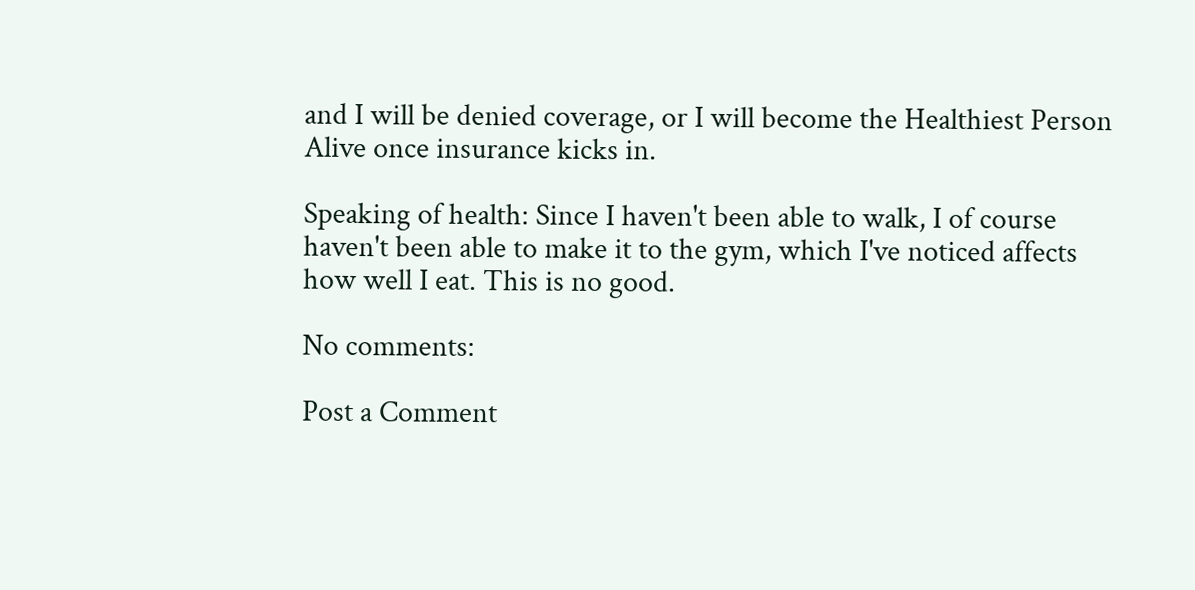and I will be denied coverage, or I will become the Healthiest Person Alive once insurance kicks in.

Speaking of health: Since I haven't been able to walk, I of course haven't been able to make it to the gym, which I've noticed affects how well I eat. This is no good.

No comments:

Post a Comment